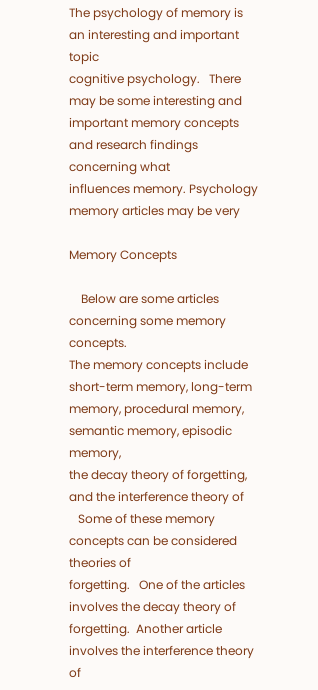The psychology of memory is an interesting and important topic
cognitive psychology.   There may be some interesting and
important memory concepts and research findings concerning what
influences memory. Psychology memory articles may be very

Memory Concepts

    Below are some articles concerning some memory concepts.
The memory concepts include short-term memory, long-term
memory, procedural memory, semantic memory, episodic memory,
the decay theory of forgetting, and the interference theory of
   Some of these memory concepts can be considered theories of
forgetting.   One of the articles involves the decay theory of
forgetting.  Another article involves the interference theory of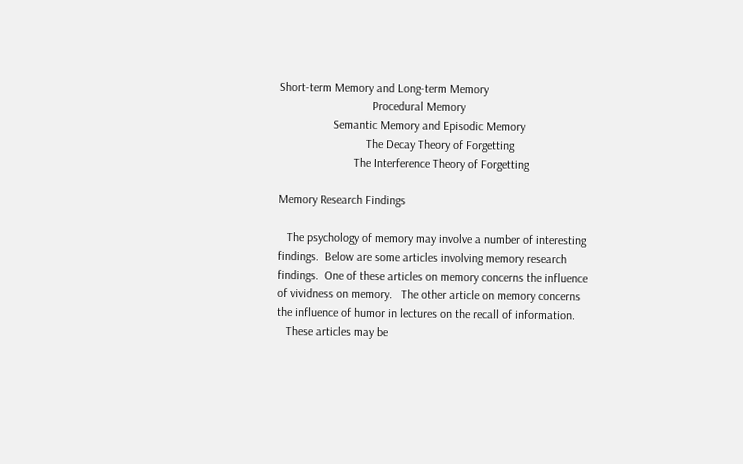Short-term Memory and Long-term Memory
                               Procedural Memory
                  Semantic Memory and Episodic Memory
                             The Decay Theory of Forgetting
                         The Interference Theory of Forgetting

Memory Research Findings

   The psychology of memory may involve a number of interesting
findings.  Below are some articles involving memory research
findings.  One of these articles on memory concerns the influence
of vividness on memory.   The other article on memory concerns
the influence of humor in lectures on the recall of information.
   These articles may be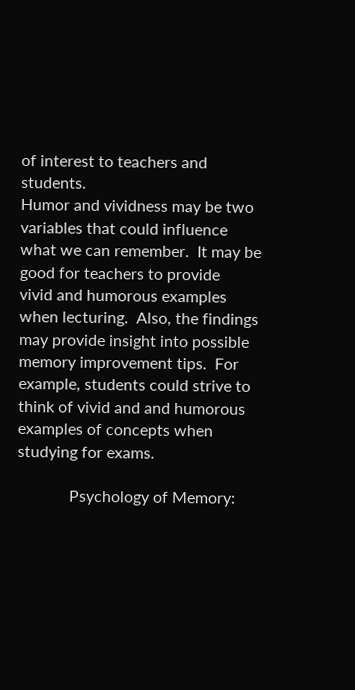of interest to teachers and students.
Humor and vividness may be two variables that could influence
what we can remember.  It may be good for teachers to provide
vivid and humorous examples when lecturing.  Also, the findings
may provide insight into possible memory improvement tips.  For
example, students could strive to think of vivid and and humorous
examples of concepts when studying for exams.

             Psychology of Memory: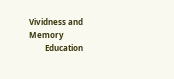Vividness and Memory
        Education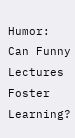Humor:  Can Funny Lectures Foster Learning?